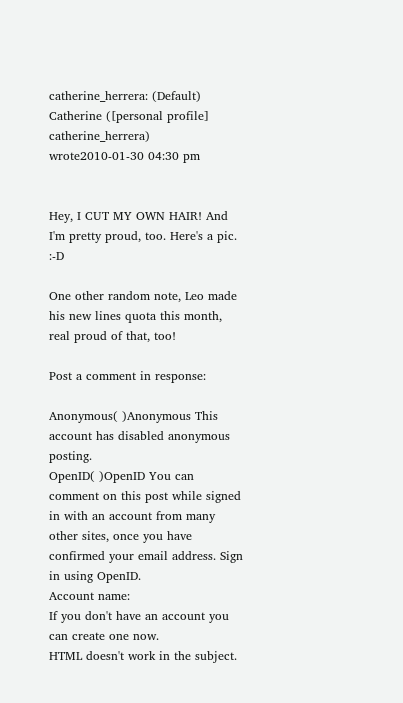catherine_herrera: (Default)
Catherine ([personal profile] catherine_herrera) wrote2010-01-30 04:30 pm


Hey, I CUT MY OWN HAIR! And I'm pretty proud, too. Here's a pic. :-D

One other random note, Leo made his new lines quota this month, real proud of that, too!

Post a comment in response:

Anonymous( )Anonymous This account has disabled anonymous posting.
OpenID( )OpenID You can comment on this post while signed in with an account from many other sites, once you have confirmed your email address. Sign in using OpenID.
Account name:
If you don't have an account you can create one now.
HTML doesn't work in the subject.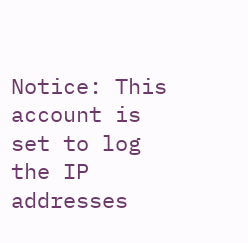Notice: This account is set to log the IP addresses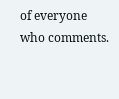of everyone who comments.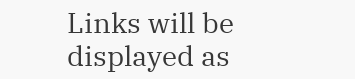Links will be displayed as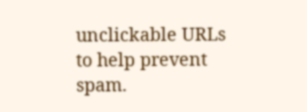unclickable URLs to help prevent spam.